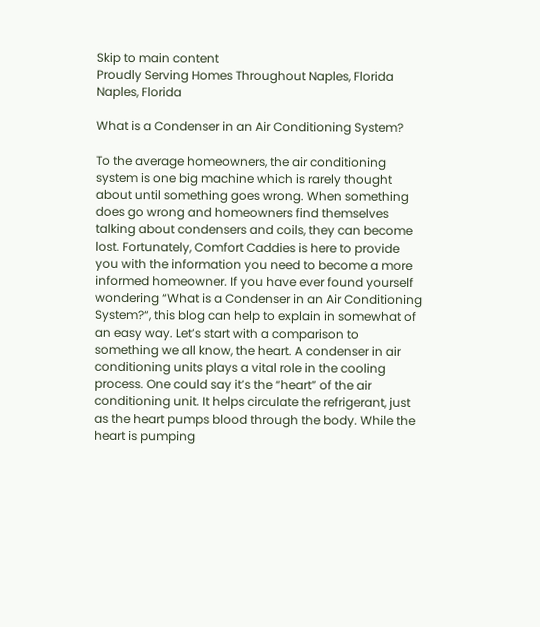Skip to main content
Proudly Serving Homes Throughout Naples, Florida
Naples, Florida

What is a Condenser in an Air Conditioning System?

To the average homeowners, the air conditioning system is one big machine which is rarely thought about until something goes wrong. When something does go wrong and homeowners find themselves talking about condensers and coils, they can become lost. Fortunately, Comfort Caddies is here to provide you with the information you need to become a more informed homeowner. If you have ever found yourself wondering “What is a Condenser in an Air Conditioning System?“, this blog can help to explain in somewhat of an easy way. Let’s start with a comparison to something we all know, the heart. A condenser in air conditioning units plays a vital role in the cooling process. One could say it’s the “heart” of the air conditioning unit. It helps circulate the refrigerant, just as the heart pumps blood through the body. While the heart is pumping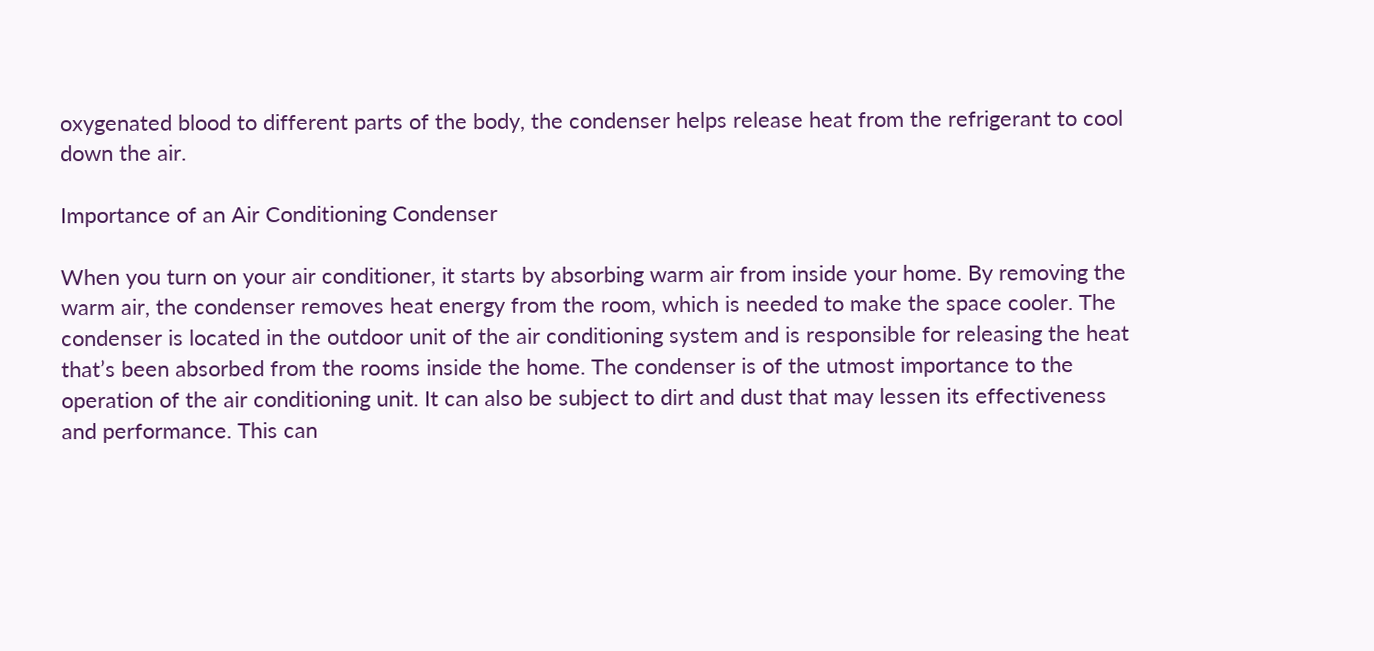oxygenated blood to different parts of the body, the condenser helps release heat from the refrigerant to cool down the air.

Importance of an Air Conditioning Condenser

When you turn on your air conditioner, it starts by absorbing warm air from inside your home. By removing the warm air, the condenser removes heat energy from the room, which is needed to make the space cooler. The condenser is located in the outdoor unit of the air conditioning system and is responsible for releasing the heat that’s been absorbed from the rooms inside the home. The condenser is of the utmost importance to the operation of the air conditioning unit. It can also be subject to dirt and dust that may lessen its effectiveness and performance. This can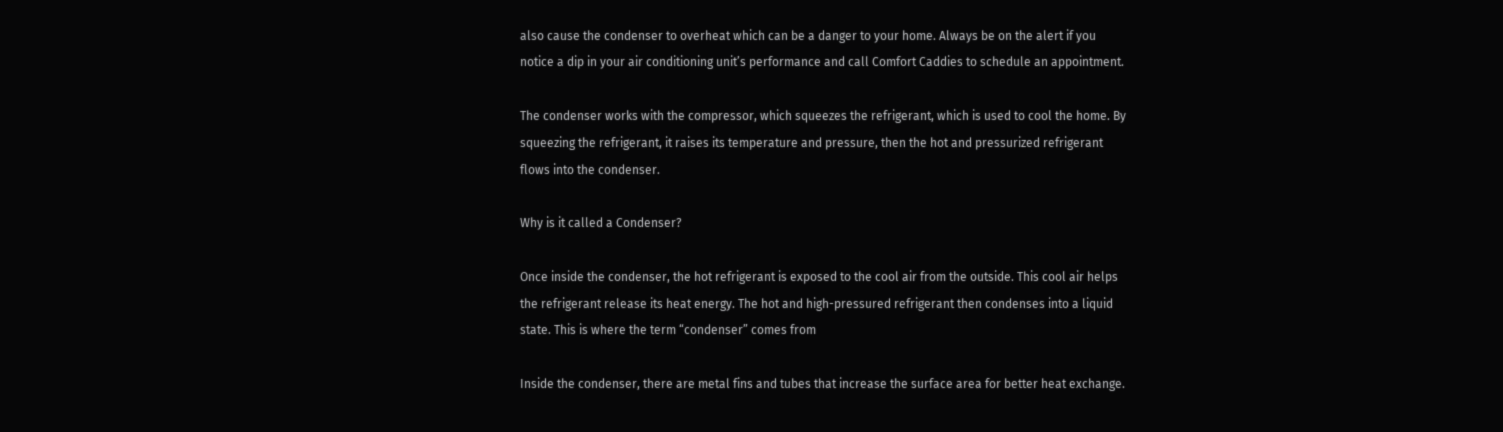also cause the condenser to overheat which can be a danger to your home. Always be on the alert if you notice a dip in your air conditioning unit’s performance and call Comfort Caddies to schedule an appointment.

The condenser works with the compressor, which squeezes the refrigerant, which is used to cool the home. By squeezing the refrigerant, it raises its temperature and pressure, then the hot and pressurized refrigerant flows into the condenser.

Why is it called a Condenser?

Once inside the condenser, the hot refrigerant is exposed to the cool air from the outside. This cool air helps the refrigerant release its heat energy. The hot and high-pressured refrigerant then condenses into a liquid state. This is where the term “condenser” comes from

Inside the condenser, there are metal fins and tubes that increase the surface area for better heat exchange.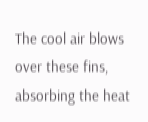The cool air blows over these fins, absorbing the heat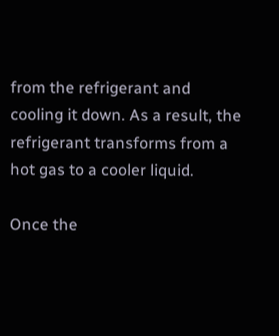from the refrigerant and cooling it down. As a result, the refrigerant transforms from a hot gas to a cooler liquid.

Once the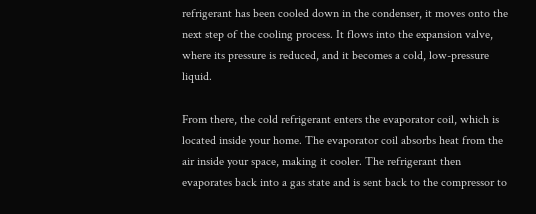refrigerant has been cooled down in the condenser, it moves onto the next step of the cooling process. It flows into the expansion valve, where its pressure is reduced, and it becomes a cold, low-pressure liquid.

From there, the cold refrigerant enters the evaporator coil, which is located inside your home. The evaporator coil absorbs heat from the air inside your space, making it cooler. The refrigerant then evaporates back into a gas state and is sent back to the compressor to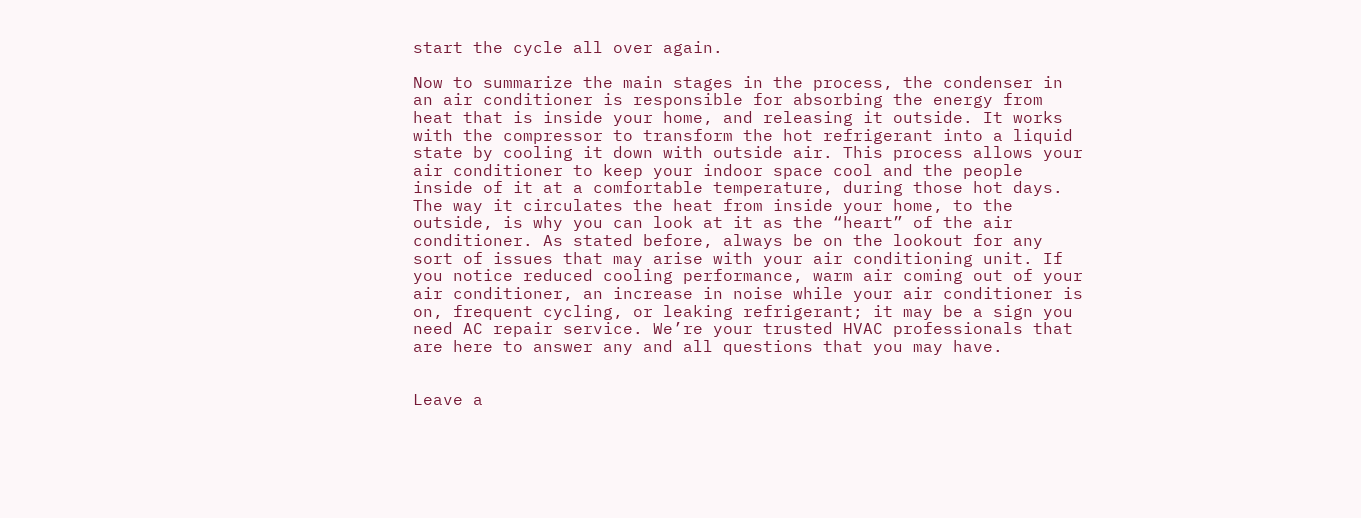start the cycle all over again.

Now to summarize the main stages in the process, the condenser in an air conditioner is responsible for absorbing the energy from heat that is inside your home, and releasing it outside. It works with the compressor to transform the hot refrigerant into a liquid state by cooling it down with outside air. This process allows your air conditioner to keep your indoor space cool and the people inside of it at a comfortable temperature, during those hot days. The way it circulates the heat from inside your home, to the outside, is why you can look at it as the “heart” of the air conditioner. As stated before, always be on the lookout for any sort of issues that may arise with your air conditioning unit. If you notice reduced cooling performance, warm air coming out of your air conditioner, an increase in noise while your air conditioner is on, frequent cycling, or leaking refrigerant; it may be a sign you need AC repair service. We’re your trusted HVAC professionals that are here to answer any and all questions that you may have.


Leave a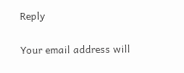Reply

Your email address will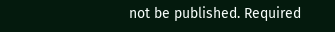not be published. Required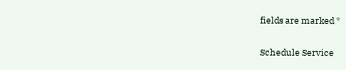fields are marked *

Schedule Service